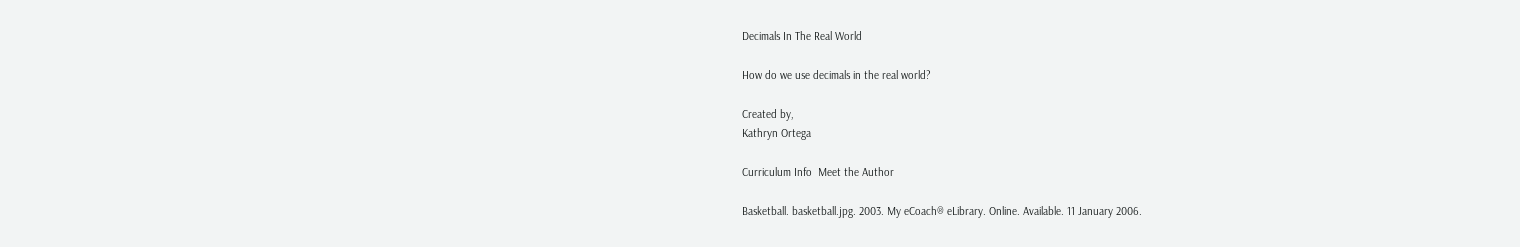Decimals In The Real World

How do we use decimals in the real world?

Created by,
Kathryn Ortega

Curriculum Info  Meet the Author

Basketball. basketball.jpg. 2003. My eCoach® eLibrary. Online. Available. 11 January 2006.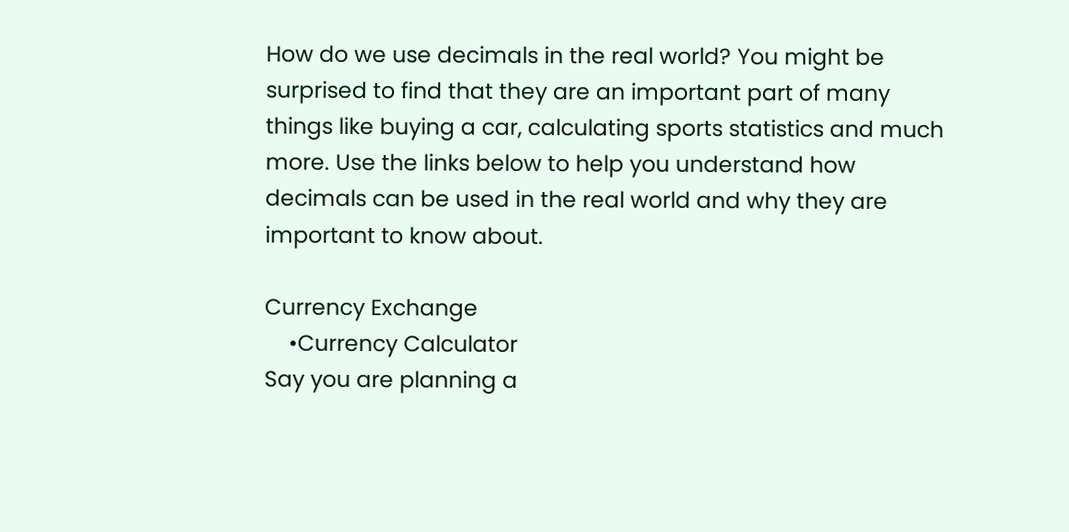How do we use decimals in the real world? You might be surprised to find that they are an important part of many things like buying a car, calculating sports statistics and much more. Use the links below to help you understand how decimals can be used in the real world and why they are important to know about.

Currency Exchange
    •Currency Calculator
Say you are planning a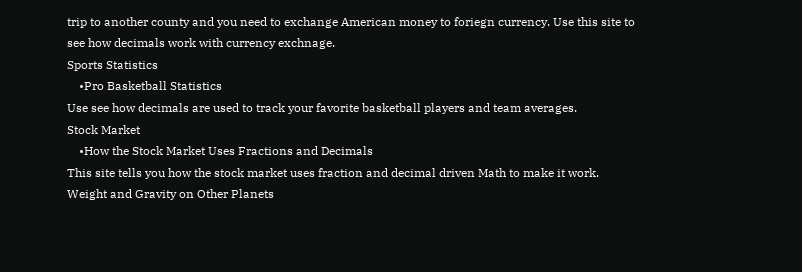trip to another county and you need to exchange American money to foriegn currency. Use this site to see how decimals work with currency exchnage.
Sports Statistics
    •Pro Basketball Statistics
Use see how decimals are used to track your favorite basketball players and team averages.
Stock Market
    •How the Stock Market Uses Fractions and Decimals
This site tells you how the stock market uses fraction and decimal driven Math to make it work.
Weight and Gravity on Other Planets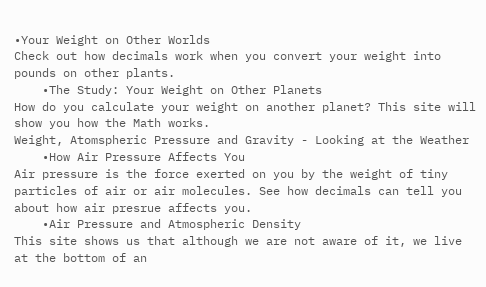•Your Weight on Other Worlds
Check out how decimals work when you convert your weight into pounds on other plants.
    •The Study: Your Weight on Other Planets
How do you calculate your weight on another planet? This site will show you how the Math works.
Weight, Atomspheric Pressure and Gravity - Looking at the Weather
    •How Air Pressure Affects You
Air pressure is the force exerted on you by the weight of tiny particles of air or air molecules. See how decimals can tell you about how air presrue affects you.
    •Air Pressure and Atmospheric Density
This site shows us that although we are not aware of it, we live at the bottom of an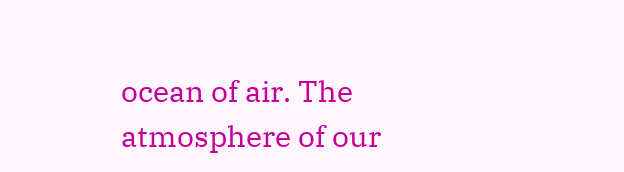ocean of air. The atmosphere of our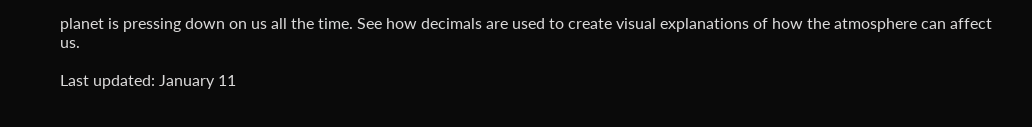planet is pressing down on us all the time. See how decimals are used to create visual explanations of how the atmosphere can affect us.

Last updated: January 11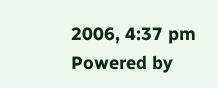2006, 4:37 pm
Powered by